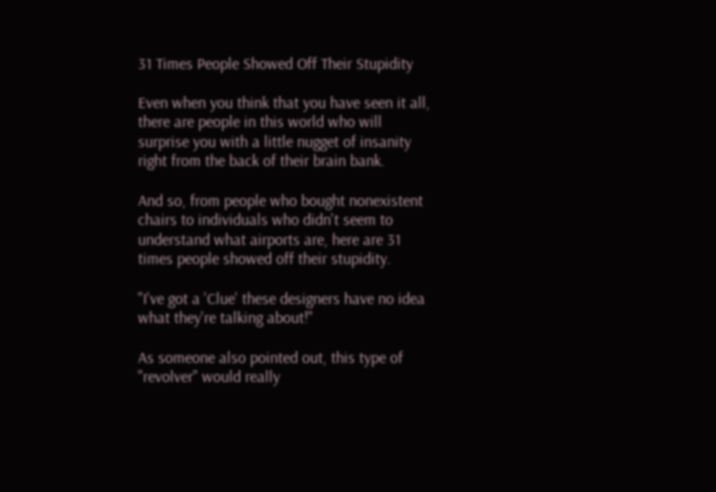31 Times People Showed Off Their Stupidity

Even when you think that you have seen it all, there are people in this world who will surprise you with a little nugget of insanity right from the back of their brain bank.

And so, from people who bought nonexistent chairs to individuals who didn't seem to understand what airports are, here are 31 times people showed off their stupidity.

"I've got a 'Clue' these designers have no idea what they're talking about!"

As someone also pointed out, this type of "revolver" would really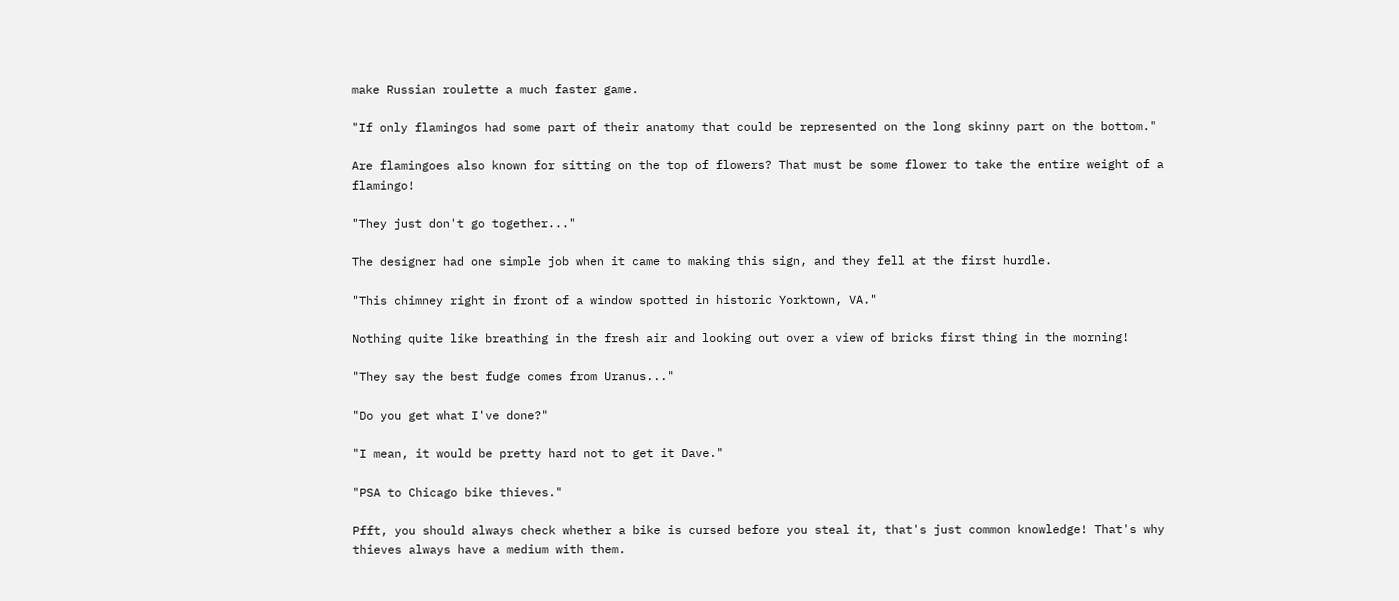make Russian roulette a much faster game.

"If only flamingos had some part of their anatomy that could be represented on the long skinny part on the bottom."

Are flamingoes also known for sitting on the top of flowers? That must be some flower to take the entire weight of a flamingo!

"They just don't go together..."

The designer had one simple job when it came to making this sign, and they fell at the first hurdle.

"This chimney right in front of a window spotted in historic Yorktown, VA."

Nothing quite like breathing in the fresh air and looking out over a view of bricks first thing in the morning!

"They say the best fudge comes from Uranus..."

"Do you get what I've done?"

"I mean, it would be pretty hard not to get it Dave."

"PSA to Chicago bike thieves."

Pfft, you should always check whether a bike is cursed before you steal it, that's just common knowledge! That's why thieves always have a medium with them.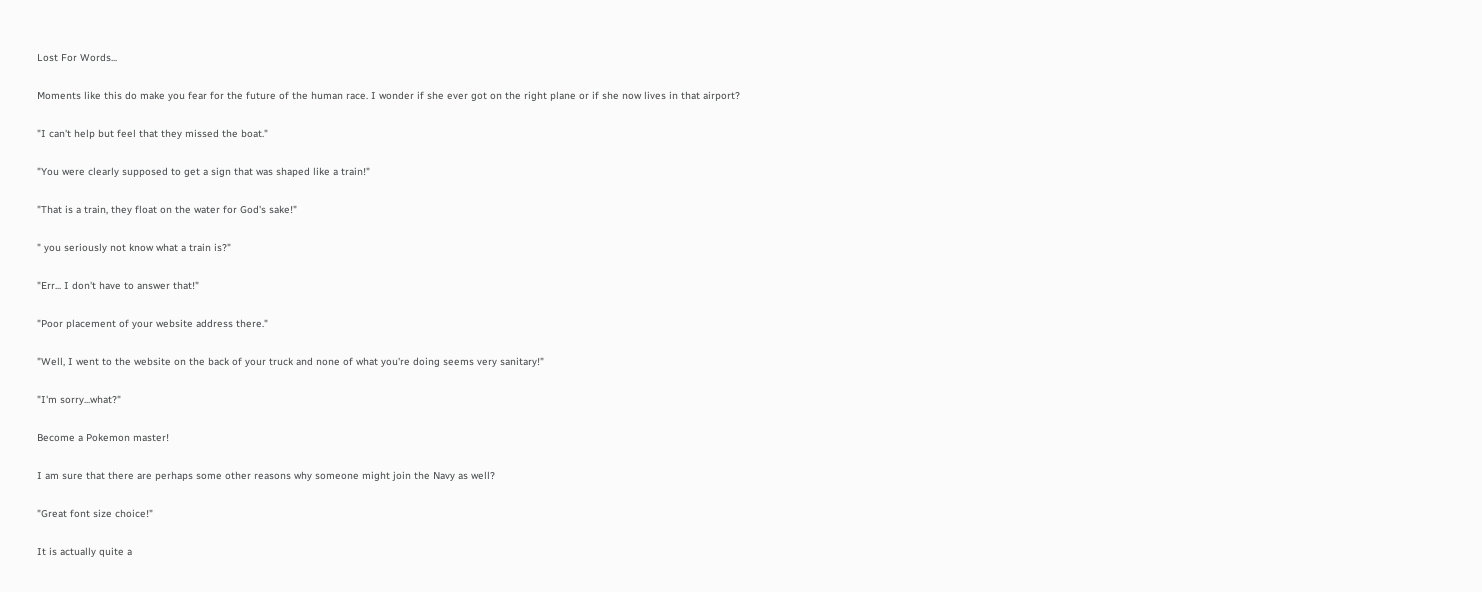Lost For Words...

Moments like this do make you fear for the future of the human race. I wonder if she ever got on the right plane or if she now lives in that airport?

"I can't help but feel that they missed the boat."

"You were clearly supposed to get a sign that was shaped like a train!"

"That is a train, they float on the water for God's sake!"

" you seriously not know what a train is?"

"Err... I don't have to answer that!"

"Poor placement of your website address there."

"Well, I went to the website on the back of your truck and none of what you're doing seems very sanitary!"

"I'm sorry...what?"

Become a Pokemon master!

I am sure that there are perhaps some other reasons why someone might join the Navy as well?

"Great font size choice!"

It is actually quite a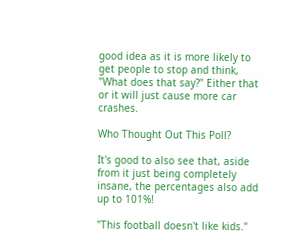good idea as it is more likely to get people to stop and think, "What does that say?" Either that or it will just cause more car crashes.

Who Thought Out This Poll?

It's good to also see that, aside from it just being completely insane, the percentages also add up to 101%!

"This football doesn't like kids."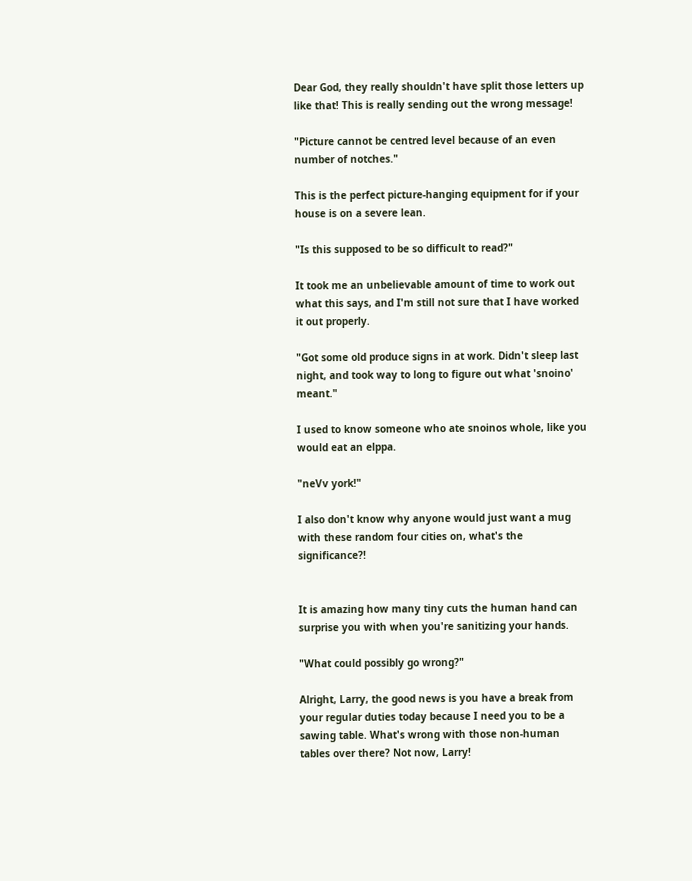Dear God, they really shouldn't have split those letters up like that! This is really sending out the wrong message!

"Picture cannot be centred level because of an even number of notches."

This is the perfect picture-hanging equipment for if your house is on a severe lean.

"Is this supposed to be so difficult to read?"

It took me an unbelievable amount of time to work out what this says, and I'm still not sure that I have worked it out properly.

"Got some old produce signs in at work. Didn't sleep last night, and took way to long to figure out what 'snoino' meant."

I used to know someone who ate snoinos whole, like you would eat an elppa.

"neVv york!"

I also don't know why anyone would just want a mug with these random four cities on, what's the significance?!


It is amazing how many tiny cuts the human hand can surprise you with when you're sanitizing your hands.

"What could possibly go wrong?"

Alright, Larry, the good news is you have a break from your regular duties today because I need you to be a sawing table. What's wrong with those non-human tables over there? Not now, Larry!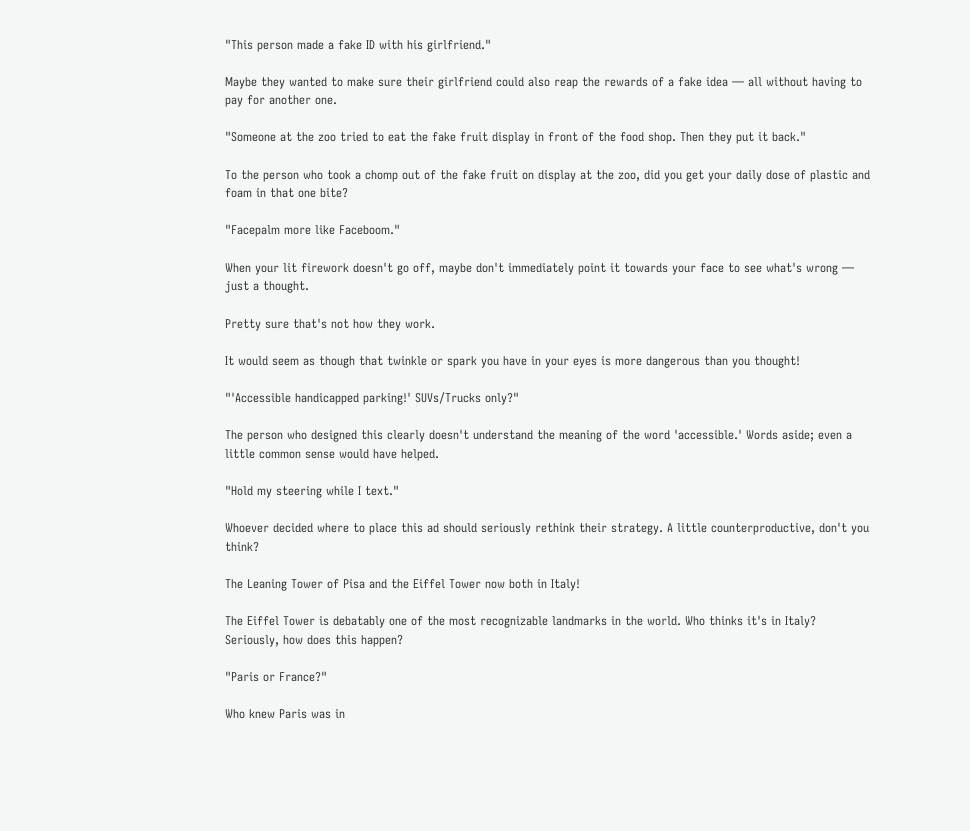"This person made a fake ID with his girlfriend."

Maybe they wanted to make sure their girlfriend could also reap the rewards of a fake idea — all without having to pay for another one.

"Someone at the zoo tried to eat the fake fruit display in front of the food shop. Then they put it back."

To the person who took a chomp out of the fake fruit on display at the zoo, did you get your daily dose of plastic and foam in that one bite?

"Facepalm more like Faceboom."

When your lit firework doesn't go off, maybe don't immediately point it towards your face to see what's wrong — just a thought.

Pretty sure that's not how they work.

It would seem as though that twinkle or spark you have in your eyes is more dangerous than you thought!

"'Accessible handicapped parking!' SUVs/Trucks only?"

The person who designed this clearly doesn't understand the meaning of the word 'accessible.' Words aside; even a little common sense would have helped.

"Hold my steering while I text."

Whoever decided where to place this ad should seriously rethink their strategy. A little counterproductive, don't you think?

The Leaning Tower of Pisa and the Eiffel Tower now both in Italy!

The Eiffel Tower is debatably one of the most recognizable landmarks in the world. Who thinks it's in Italy? Seriously, how does this happen?

"Paris or France?"

Who knew Paris was in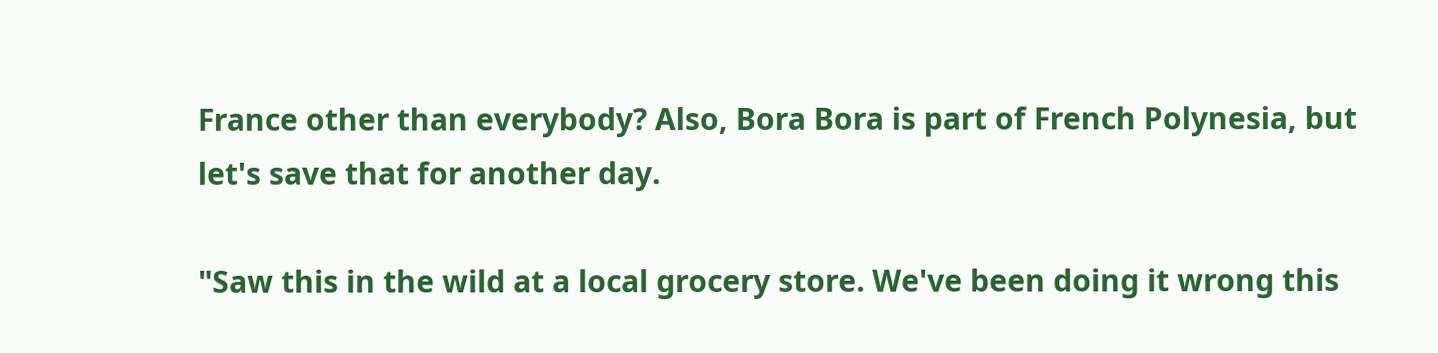France other than everybody? Also, Bora Bora is part of French Polynesia, but let's save that for another day.

"Saw this in the wild at a local grocery store. We've been doing it wrong this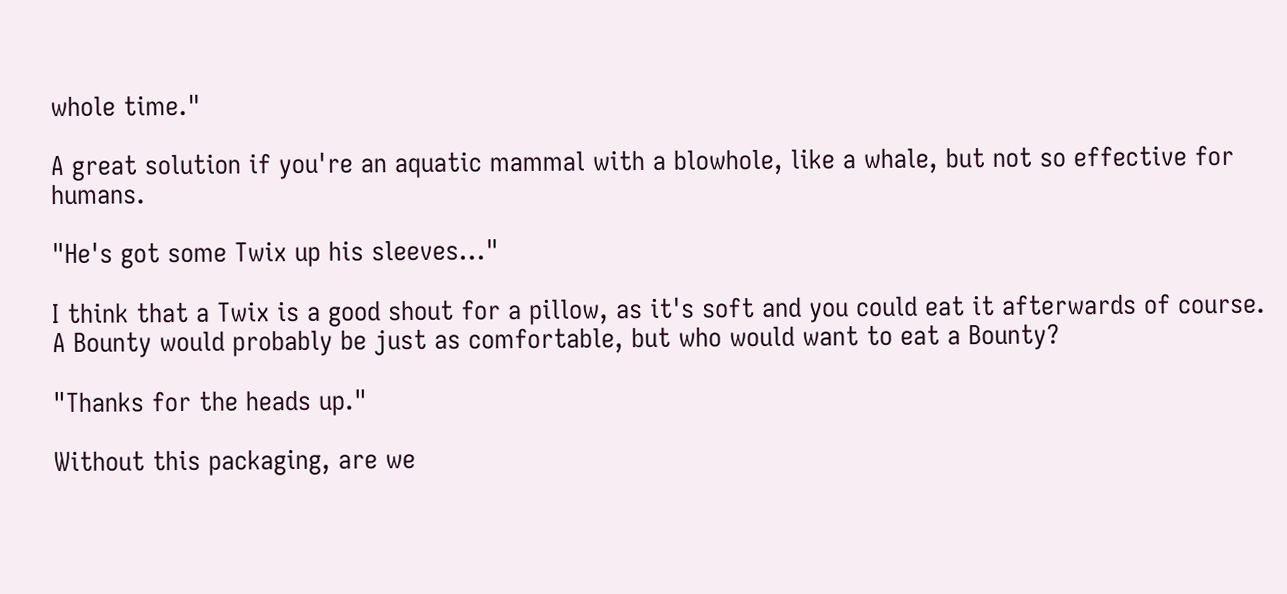whole time."

A great solution if you're an aquatic mammal with a blowhole, like a whale, but not so effective for humans.

"He's got some Twix up his sleeves..."

I think that a Twix is a good shout for a pillow, as it's soft and you could eat it afterwards of course. A Bounty would probably be just as comfortable, but who would want to eat a Bounty?

"Thanks for the heads up."

Without this packaging, are we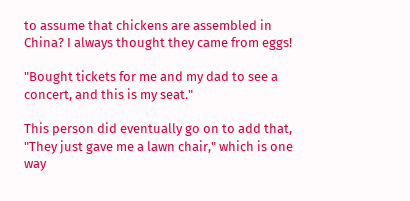to assume that chickens are assembled in China? I always thought they came from eggs!

"Bought tickets for me and my dad to see a concert, and this is my seat."

This person did eventually go on to add that, "They just gave me a lawn chair," which is one way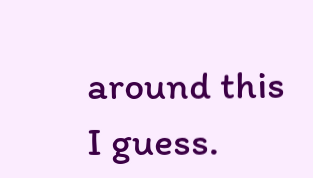around this I guess.